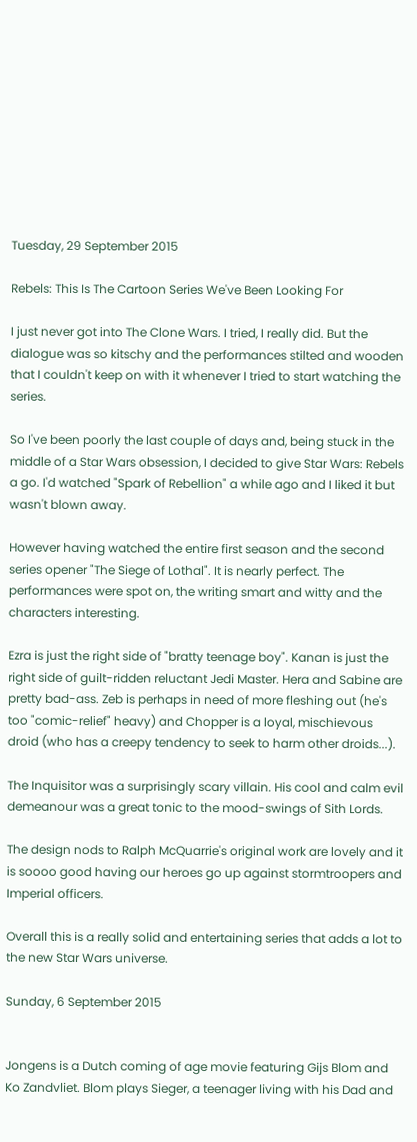Tuesday, 29 September 2015

Rebels: This Is The Cartoon Series We've Been Looking For

I just never got into The Clone Wars. I tried, I really did. But the dialogue was so kitschy and the performances stilted and wooden that I couldn't keep on with it whenever I tried to start watching the series.

So I've been poorly the last couple of days and, being stuck in the middle of a Star Wars obsession, I decided to give Star Wars: Rebels a go. I'd watched "Spark of Rebellion" a while ago and I liked it but wasn't blown away.

However having watched the entire first season and the second series opener "The Siege of Lothal". It is nearly perfect. The performances were spot on, the writing smart and witty and the characters interesting.

Ezra is just the right side of "bratty teenage boy". Kanan is just the right side of guilt-ridden reluctant Jedi Master. Hera and Sabine are pretty bad-ass. Zeb is perhaps in need of more fleshing out (he's too "comic-relief" heavy) and Chopper is a loyal, mischievous droid (who has a creepy tendency to seek to harm other droids...).

The Inquisitor was a surprisingly scary villain. His cool and calm evil demeanour was a great tonic to the mood-swings of Sith Lords.

The design nods to Ralph McQuarrie's original work are lovely and it is soooo good having our heroes go up against stormtroopers and Imperial officers.

Overall this is a really solid and entertaining series that adds a lot to the new Star Wars universe.

Sunday, 6 September 2015


Jongens is a Dutch coming of age movie featuring Gijs Blom and Ko Zandvliet. Blom plays Sieger, a teenager living with his Dad and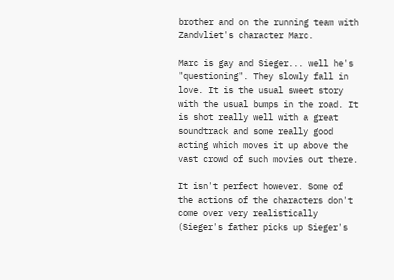brother and on the running team with Zandvliet's character Marc.

Marc is gay and Sieger... well he's "questioning". They slowly fall in love. It is the usual sweet story with the usual bumps in the road. It is shot really well with a great soundtrack and some really good acting which moves it up above the vast crowd of such movies out there.

It isn't perfect however. Some of the actions of the characters don't come over very realistically (Sieger's father picks up Sieger's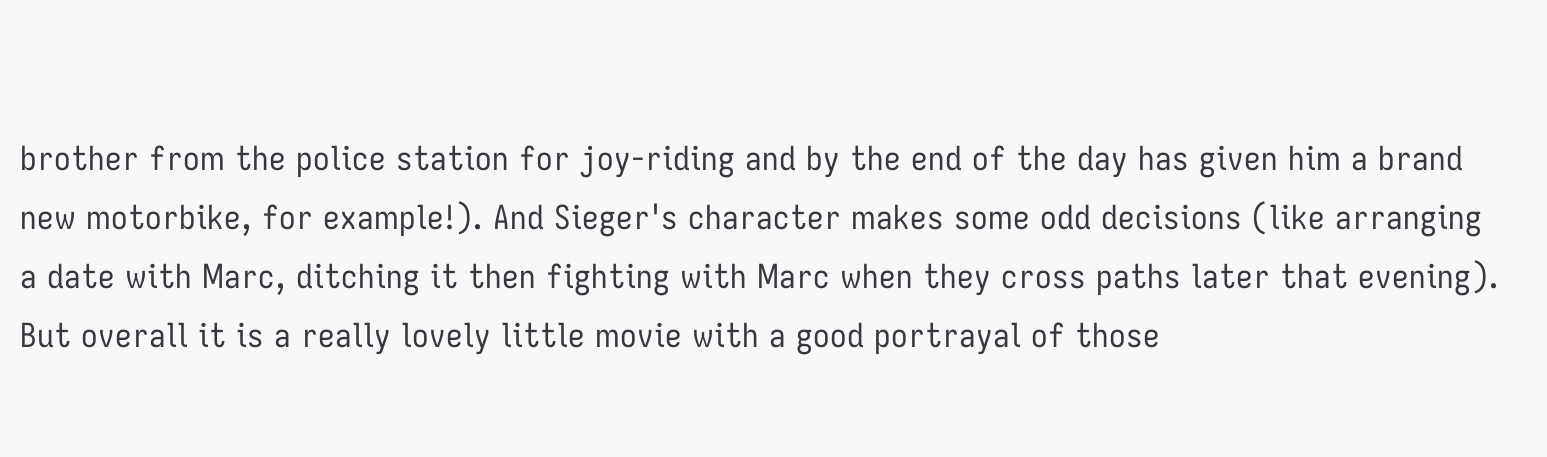brother from the police station for joy-riding and by the end of the day has given him a brand new motorbike, for example!). And Sieger's character makes some odd decisions (like arranging a date with Marc, ditching it then fighting with Marc when they cross paths later that evening). But overall it is a really lovely little movie with a good portrayal of those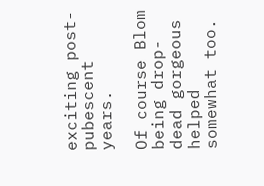exciting post-pubescent years.

Of course Blom being drop-dead gorgeous helped somewhat too.